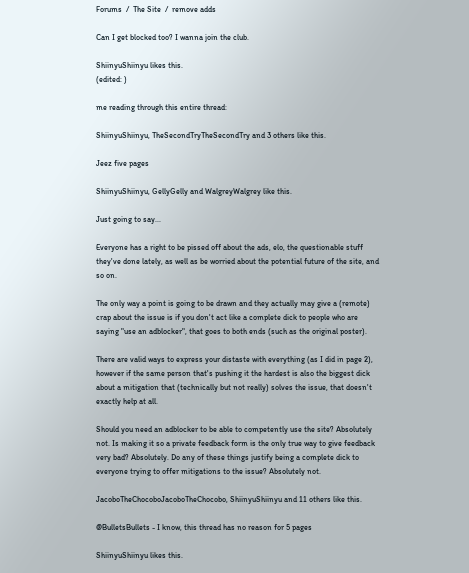Forums  /  The Site  /  remove adds

Can I get blocked too? I wanna join the club.

ShiinyuShiinyu likes this.
(edited: )

me reading through this entire thread:

ShiinyuShiinyu, TheSecondTryTheSecondTry and 3 others like this.

Jeez five pages

ShiinyuShiinyu, GellyGelly and WalgreyWalgrey like this.

Just going to say...

Everyone has a right to be pissed off about the ads, elo, the questionable stuff they've done lately, as well as be worried about the potential future of the site, and so on.

The only way a point is going to be drawn and they actually may give a (remote) crap about the issue is if you don't act like a complete dick to people who are saying "use an adblocker", that goes to both ends (such as the original poster).

There are valid ways to express your distaste with everything (as I did in page 2), however if the same person that's pushing it the hardest is also the biggest dick about a mitigation that (technically but not really) solves the issue, that doesn't exactly help at all.

Should you need an adblocker to be able to competently use the site? Absolutely not. Is making it so a private feedback form is the only true way to give feedback very bad? Absolutely. Do any of these things justify being a complete dick to everyone trying to offer mitigations to the issue? Absolutely not.

JacoboTheChocoboJacoboTheChocobo, ShiinyuShiinyu and 11 others like this.

@BulletsBullets - I know, this thread has no reason for 5 pages

ShiinyuShiinyu likes this.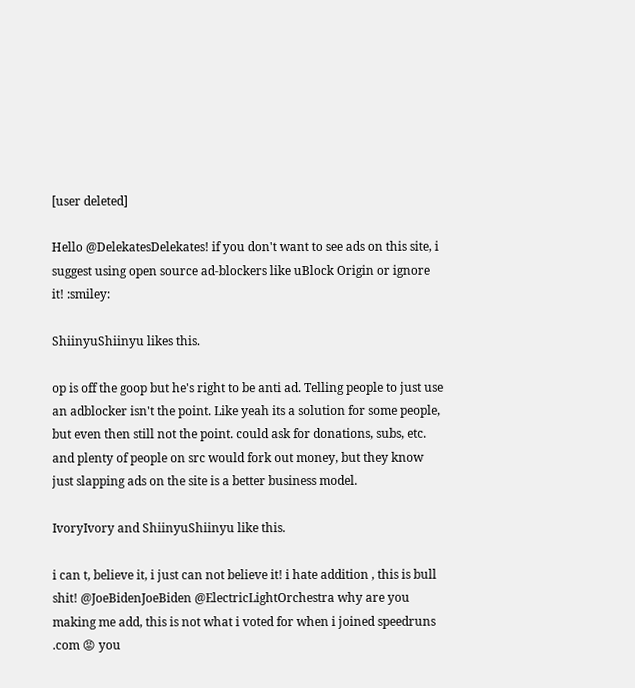[user deleted]

Hello @DelekatesDelekates! if you don't want to see ads on this site, i suggest using open source ad-blockers like uBlock Origin or ignore it! :smiley:

ShiinyuShiinyu likes this.

op is off the goop but he's right to be anti ad. Telling people to just use an adblocker isn't the point. Like yeah its a solution for some people, but even then still not the point. could ask for donations, subs, etc. and plenty of people on src would fork out money, but they know just slapping ads on the site is a better business model.

IvoryIvory and ShiinyuShiinyu like this.

i can t, believe it, i just can not believe it! i hate addition , this is bull shit! @JoeBidenJoeBiden @ElectricLightOrchestra why are you making me add, this is not what i voted for when i joined speedruns .com 😡 you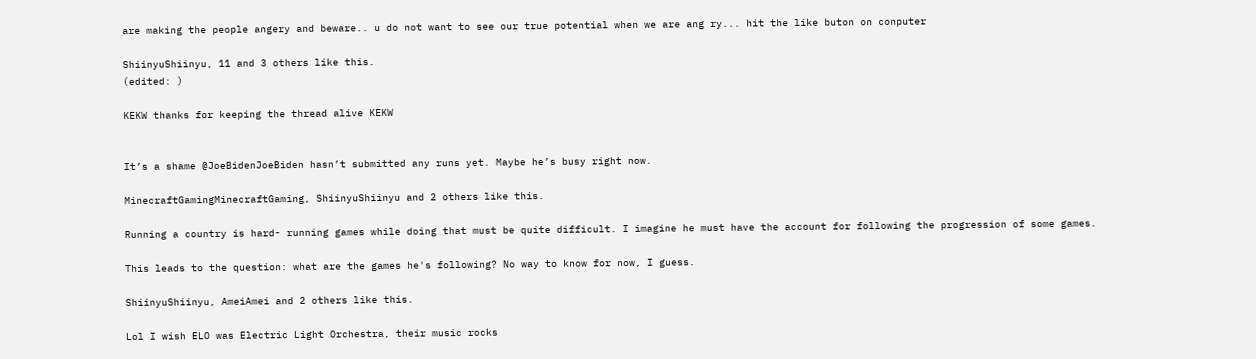are making the people angery and beware.. u do not want to see our true potential when we are ang ry... hit the like buton on conputer

ShiinyuShiinyu, 11 and 3 others like this.
(edited: )

KEKW thanks for keeping the thread alive KEKW


It’s a shame @JoeBidenJoeBiden hasn’t submitted any runs yet. Maybe he’s busy right now.

MinecraftGamingMinecraftGaming, ShiinyuShiinyu and 2 others like this.

Running a country is hard- running games while doing that must be quite difficult. I imagine he must have the account for following the progression of some games.

This leads to the question: what are the games he's following? No way to know for now, I guess.

ShiinyuShiinyu, AmeiAmei and 2 others like this.

Lol I wish ELO was Electric Light Orchestra, their music rocks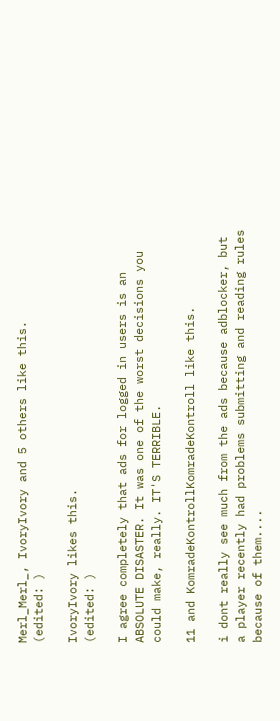Merl_Merl_, IvoryIvory and 5 others like this.
(edited: )

IvoryIvory likes this.
(edited: )

I agree completely that ads for logged in users is an ABSOLUTE DISASTER. It was one of the worst decisions you could make, really. IT'S TERRIBLE.

11 and KomradeKontrollKomradeKontroll like this.

i dont really see much from the ads because adblocker, but a player recently had problems submitting and reading rules because of them....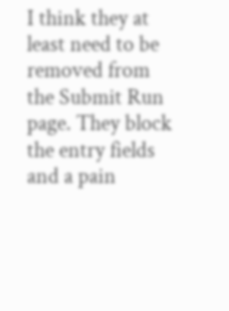I think they at least need to be removed from the Submit Run page. They block the entry fields and a pain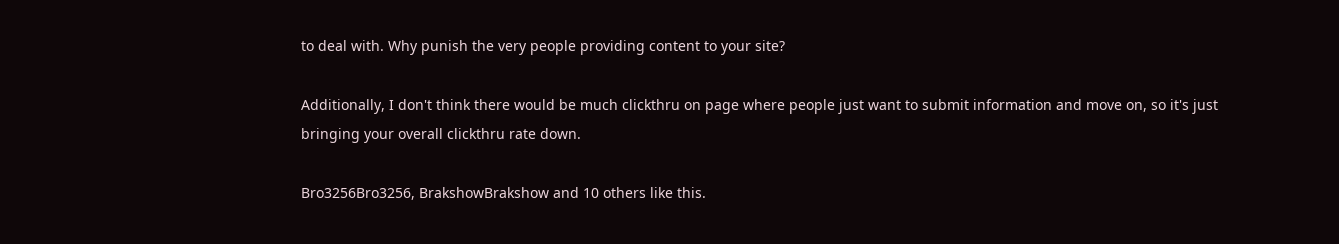to deal with. Why punish the very people providing content to your site?

Additionally, I don't think there would be much clickthru on page where people just want to submit information and move on, so it's just bringing your overall clickthru rate down.

Bro3256Bro3256, BrakshowBrakshow and 10 others like this.